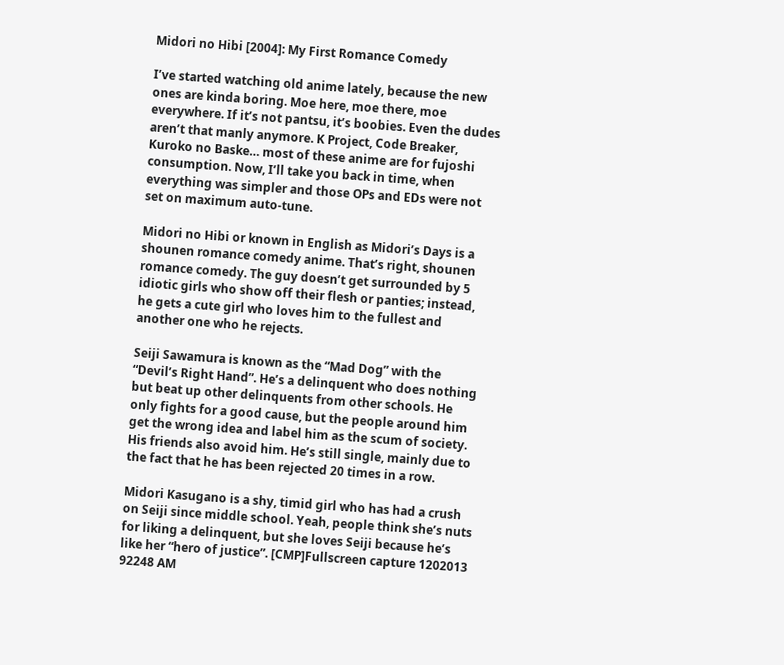Midori no Hibi [2004]: My First Romance Comedy

I’ve started watching old anime lately, because the new ones are kinda boring. Moe here, moe there, moe everywhere. If it’s not pantsu, it’s boobies. Even the dudes aren’t that manly anymore. K Project, Code Breaker, Kuroko no Baske… most of these anime are for fujoshi consumption. Now, I’ll take you back in time, when everything was simpler and those OPs and EDs were not set on maximum auto-tune.

Midori no Hibi or known in English as Midori’s Days is a shounen romance comedy anime. That’s right, shounen romance comedy. The guy doesn’t get surrounded by 5 idiotic girls who show off their flesh or panties; instead, he gets a cute girl who loves him to the fullest and another one who he rejects.

Seiji Sawamura is known as the “Mad Dog” with the “Devil’s Right Hand”. He’s a delinquent who does nothing but beat up other delinquents from other schools. He only fights for a good cause, but the people around him get the wrong idea and label him as the scum of society. His friends also avoid him. He’s still single, mainly due to the fact that he has been rejected 20 times in a row.

Midori Kasugano is a shy, timid girl who has had a crush on Seiji since middle school. Yeah, people think she’s nuts for liking a delinquent, but she loves Seiji because he’s like her “hero of justice”. [CMP]Fullscreen capture 1202013 92248 AM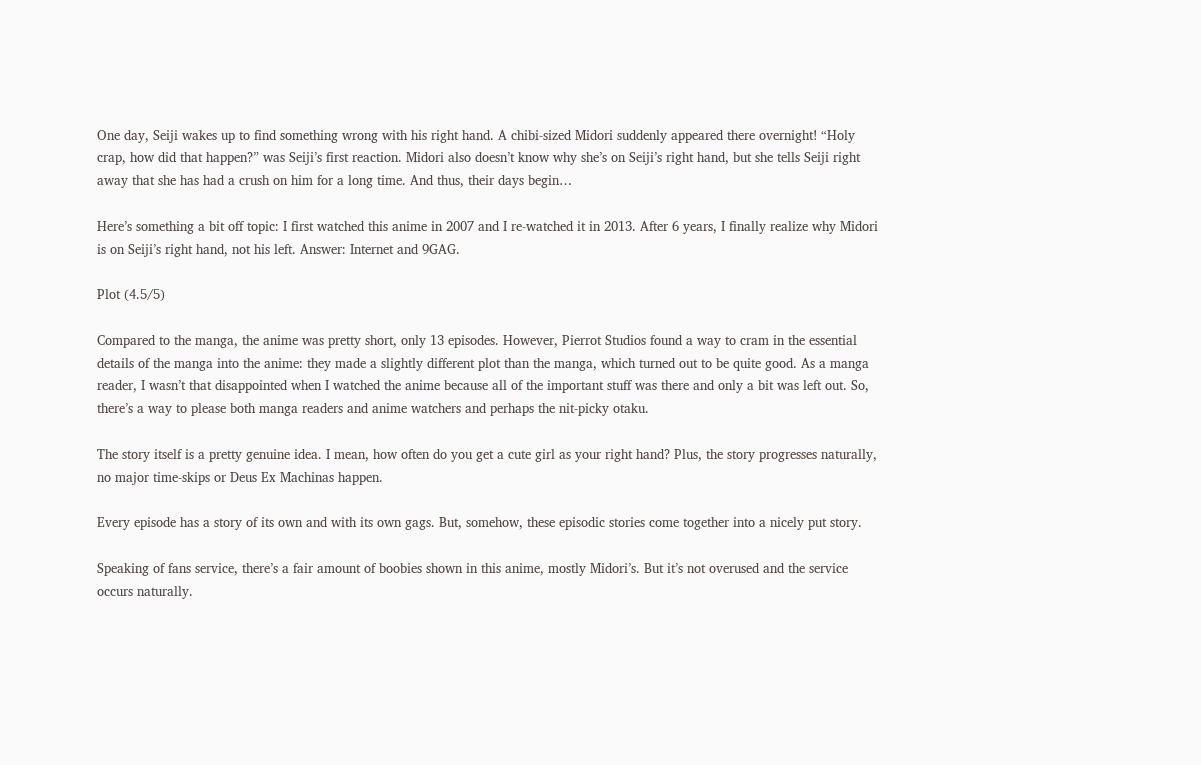One day, Seiji wakes up to find something wrong with his right hand. A chibi-sized Midori suddenly appeared there overnight! “Holy crap, how did that happen?” was Seiji’s first reaction. Midori also doesn’t know why she’s on Seiji’s right hand, but she tells Seiji right away that she has had a crush on him for a long time. And thus, their days begin…

Here’s something a bit off topic: I first watched this anime in 2007 and I re-watched it in 2013. After 6 years, I finally realize why Midori is on Seiji’s right hand, not his left. Answer: Internet and 9GAG.

Plot (4.5/5)

Compared to the manga, the anime was pretty short, only 13 episodes. However, Pierrot Studios found a way to cram in the essential details of the manga into the anime: they made a slightly different plot than the manga, which turned out to be quite good. As a manga reader, I wasn’t that disappointed when I watched the anime because all of the important stuff was there and only a bit was left out. So, there’s a way to please both manga readers and anime watchers and perhaps the nit-picky otaku.

The story itself is a pretty genuine idea. I mean, how often do you get a cute girl as your right hand? Plus, the story progresses naturally,  no major time-skips or Deus Ex Machinas happen.

Every episode has a story of its own and with its own gags. But, somehow, these episodic stories come together into a nicely put story.

Speaking of fans service, there’s a fair amount of boobies shown in this anime, mostly Midori’s. But it’s not overused and the service occurs naturally.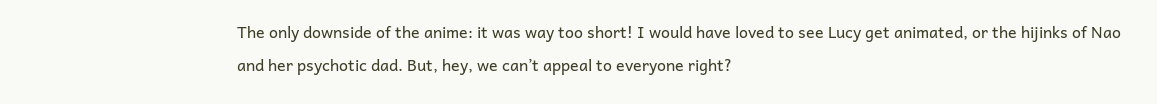The only downside of the anime: it was way too short! I would have loved to see Lucy get animated, or the hijinks of Nao and her psychotic dad. But, hey, we can’t appeal to everyone right?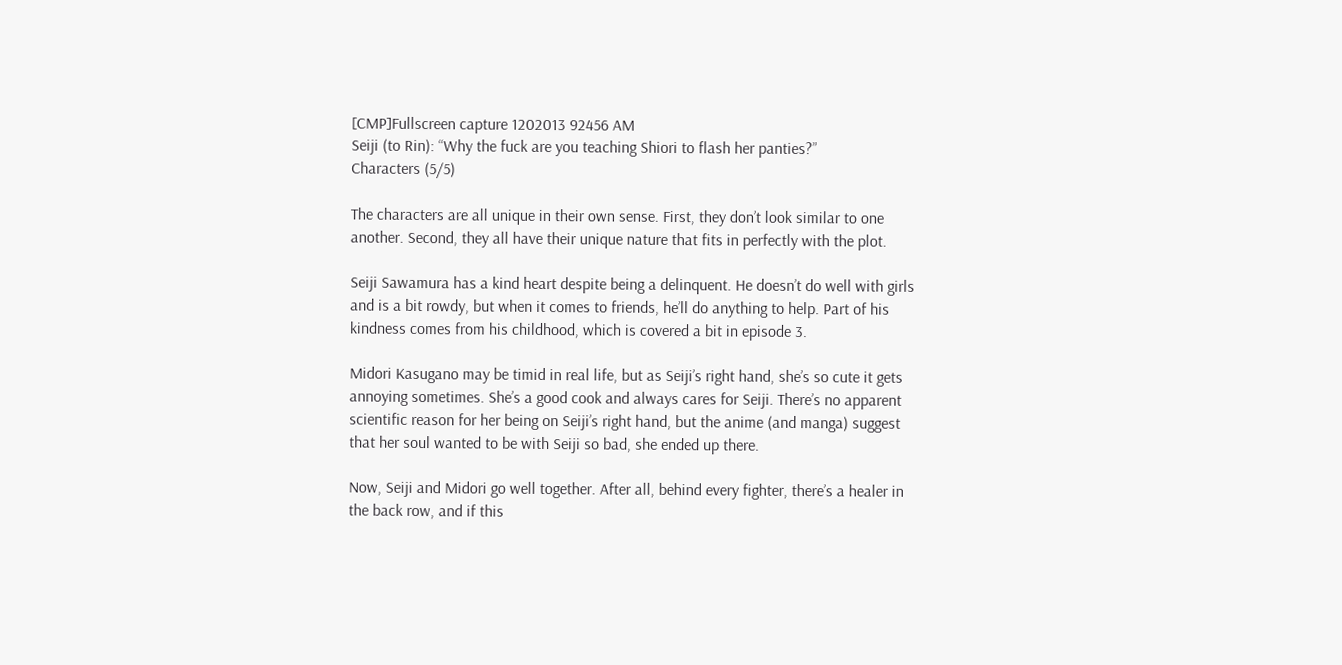[CMP]Fullscreen capture 1202013 92456 AM
Seiji (to Rin): “Why the fuck are you teaching Shiori to flash her panties?”
Characters (5/5)

The characters are all unique in their own sense. First, they don’t look similar to one another. Second, they all have their unique nature that fits in perfectly with the plot.

Seiji Sawamura has a kind heart despite being a delinquent. He doesn’t do well with girls and is a bit rowdy, but when it comes to friends, he’ll do anything to help. Part of his kindness comes from his childhood, which is covered a bit in episode 3.

Midori Kasugano may be timid in real life, but as Seiji’s right hand, she’s so cute it gets annoying sometimes. She’s a good cook and always cares for Seiji. There’s no apparent scientific reason for her being on Seiji’s right hand, but the anime (and manga) suggest that her soul wanted to be with Seiji so bad, she ended up there.

Now, Seiji and Midori go well together. After all, behind every fighter, there’s a healer in the back row, and if this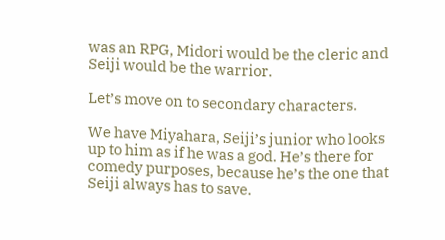was an RPG, Midori would be the cleric and Seiji would be the warrior.

Let’s move on to secondary characters.

We have Miyahara, Seiji’s junior who looks up to him as if he was a god. He’s there for comedy purposes, because he’s the one that Seiji always has to save.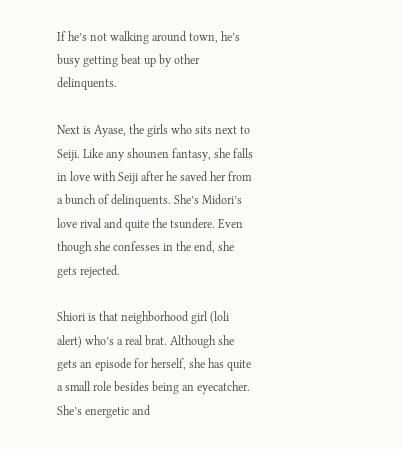If he’s not walking around town, he’s busy getting beat up by other delinquents.

Next is Ayase, the girls who sits next to Seiji. Like any shounen fantasy, she falls in love with Seiji after he saved her from a bunch of delinquents. She’s Midori’s love rival and quite the tsundere. Even though she confesses in the end, she gets rejected.

Shiori is that neighborhood girl (loli alert) who’s a real brat. Although she gets an episode for herself, she has quite a small role besides being an eyecatcher. She’s energetic and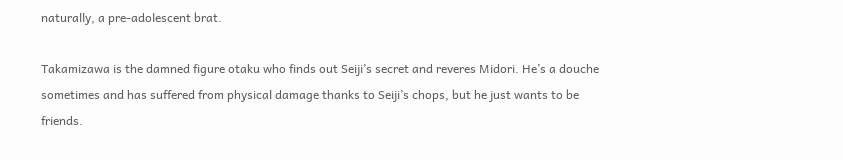naturally, a pre-adolescent brat.

Takamizawa is the damned figure otaku who finds out Seiji’s secret and reveres Midori. He’s a douche sometimes and has suffered from physical damage thanks to Seiji’s chops, but he just wants to be friends.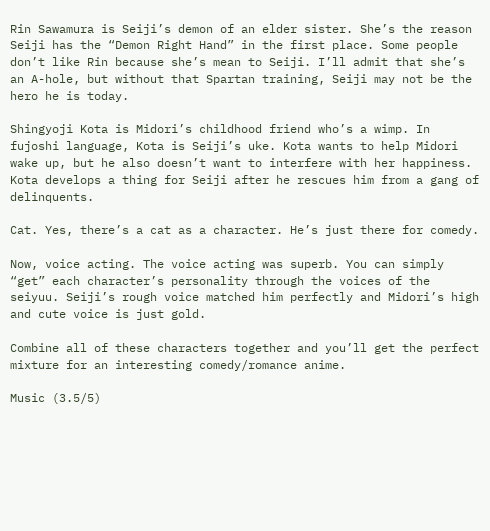Rin Sawamura is Seiji’s demon of an elder sister. She’s the reason Seiji has the “Demon Right Hand” in the first place. Some people don’t like Rin because she’s mean to Seiji. I’ll admit that she’s an A-hole, but without that Spartan training, Seiji may not be the hero he is today.

Shingyoji Kota is Midori’s childhood friend who’s a wimp. In fujoshi language, Kota is Seiji’s uke. Kota wants to help Midori wake up, but he also doesn’t want to interfere with her happiness. Kota develops a thing for Seiji after he rescues him from a gang of delinquents.

Cat. Yes, there’s a cat as a character. He’s just there for comedy.

Now, voice acting. The voice acting was superb. You can simply “get” each character’s personality through the voices of the seiyuu. Seiji’s rough voice matched him perfectly and Midori’s high and cute voice is just gold.

Combine all of these characters together and you’ll get the perfect mixture for an interesting comedy/romance anime.

Music (3.5/5)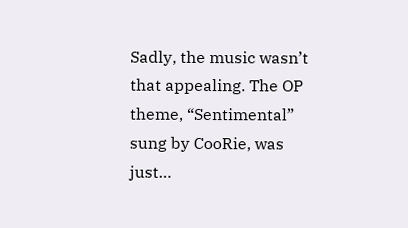Sadly, the music wasn’t that appealing. The OP theme, “Sentimental” sung by CooRie, was just…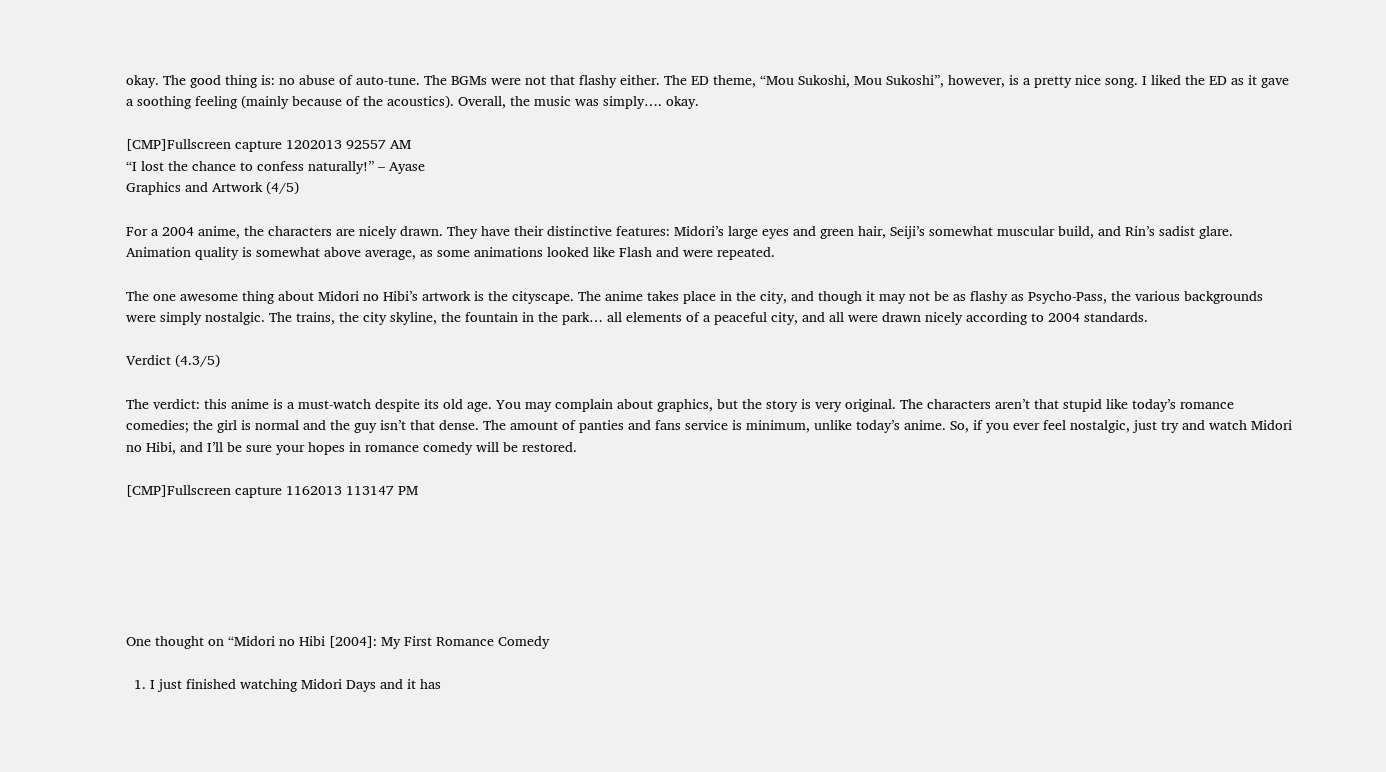okay. The good thing is: no abuse of auto-tune. The BGMs were not that flashy either. The ED theme, “Mou Sukoshi, Mou Sukoshi”, however, is a pretty nice song. I liked the ED as it gave a soothing feeling (mainly because of the acoustics). Overall, the music was simply…. okay.

[CMP]Fullscreen capture 1202013 92557 AM
“I lost the chance to confess naturally!” – Ayase
Graphics and Artwork (4/5)

For a 2004 anime, the characters are nicely drawn. They have their distinctive features: Midori’s large eyes and green hair, Seiji’s somewhat muscular build, and Rin’s sadist glare. Animation quality is somewhat above average, as some animations looked like Flash and were repeated.

The one awesome thing about Midori no Hibi’s artwork is the cityscape. The anime takes place in the city, and though it may not be as flashy as Psycho-Pass, the various backgrounds were simply nostalgic. The trains, the city skyline, the fountain in the park… all elements of a peaceful city, and all were drawn nicely according to 2004 standards.

Verdict (4.3/5)

The verdict: this anime is a must-watch despite its old age. You may complain about graphics, but the story is very original. The characters aren’t that stupid like today’s romance comedies; the girl is normal and the guy isn’t that dense. The amount of panties and fans service is minimum, unlike today’s anime. So, if you ever feel nostalgic, just try and watch Midori no Hibi, and I’ll be sure your hopes in romance comedy will be restored.

[CMP]Fullscreen capture 1162013 113147 PM






One thought on “Midori no Hibi [2004]: My First Romance Comedy

  1. I just finished watching Midori Days and it has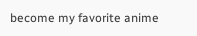become my favorite anime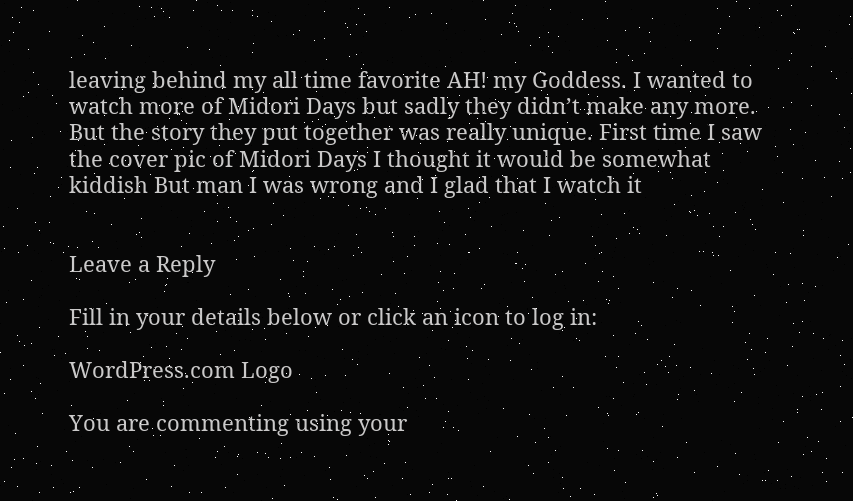leaving behind my all time favorite AH! my Goddess. I wanted to watch more of Midori Days but sadly they didn’t make any more. But the story they put together was really unique. First time I saw the cover pic of Midori Days I thought it would be somewhat kiddish But man I was wrong and I glad that I watch it


Leave a Reply

Fill in your details below or click an icon to log in:

WordPress.com Logo

You are commenting using your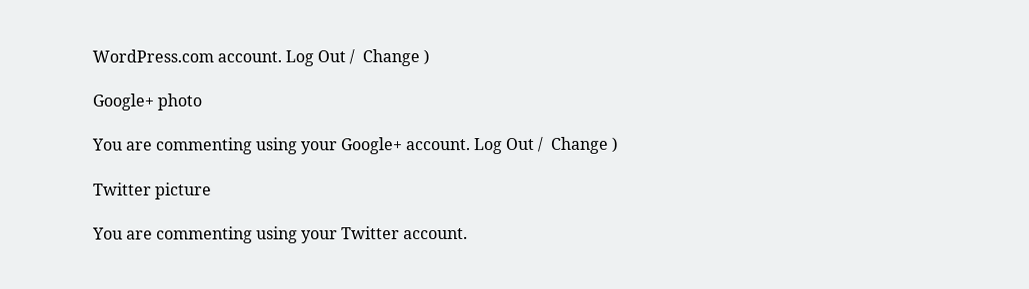WordPress.com account. Log Out /  Change )

Google+ photo

You are commenting using your Google+ account. Log Out /  Change )

Twitter picture

You are commenting using your Twitter account.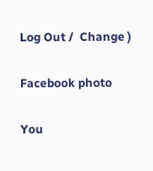Log Out /  Change )

Facebook photo

You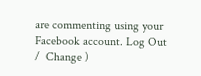are commenting using your Facebook account. Log Out /  Change )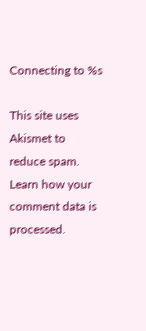Connecting to %s

This site uses Akismet to reduce spam. Learn how your comment data is processed.